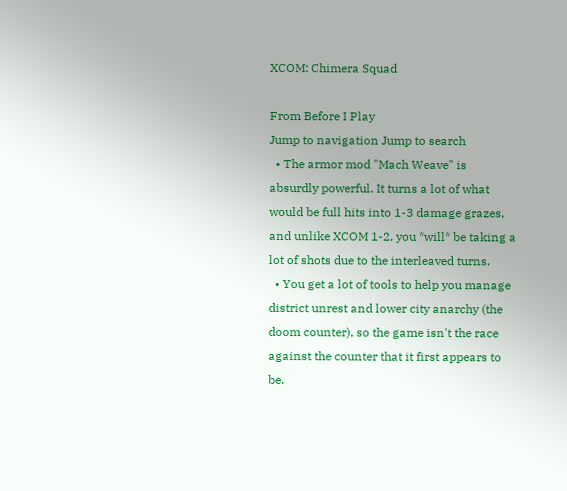XCOM: Chimera Squad

From Before I Play
Jump to navigation Jump to search
  • The armor mod "Mach Weave" is absurdly powerful. It turns a lot of what would be full hits into 1-3 damage grazes, and unlike XCOM 1-2, you *will* be taking a lot of shots due to the interleaved turns.
  • You get a lot of tools to help you manage district unrest and lower city anarchy (the doom counter), so the game isn't the race against the counter that it first appears to be.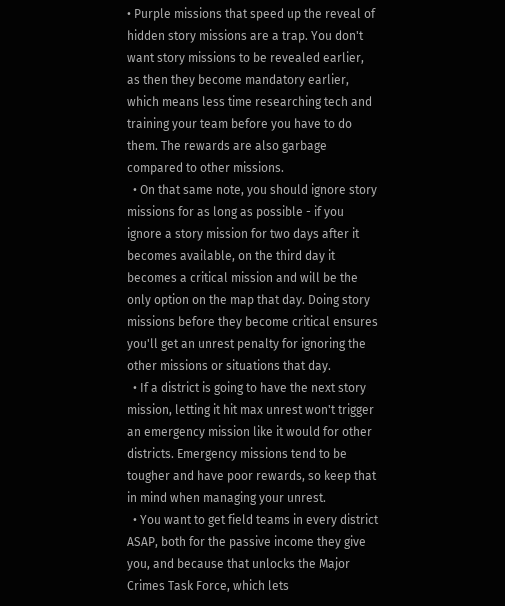• Purple missions that speed up the reveal of hidden story missions are a trap. You don't want story missions to be revealed earlier, as then they become mandatory earlier, which means less time researching tech and training your team before you have to do them. The rewards are also garbage compared to other missions.
  • On that same note, you should ignore story missions for as long as possible - if you ignore a story mission for two days after it becomes available, on the third day it becomes a critical mission and will be the only option on the map that day. Doing story missions before they become critical ensures you'll get an unrest penalty for ignoring the other missions or situations that day.
  • If a district is going to have the next story mission, letting it hit max unrest won't trigger an emergency mission like it would for other districts. Emergency missions tend to be tougher and have poor rewards, so keep that in mind when managing your unrest.
  • You want to get field teams in every district ASAP, both for the passive income they give you, and because that unlocks the Major Crimes Task Force, which lets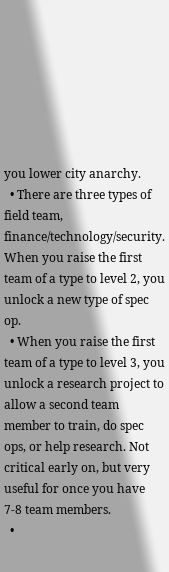you lower city anarchy.
  • There are three types of field team, finance/technology/security. When you raise the first team of a type to level 2, you unlock a new type of spec op.
  • When you raise the first team of a type to level 3, you unlock a research project to allow a second team member to train, do spec ops, or help research. Not critical early on, but very useful for once you have 7-8 team members.
  •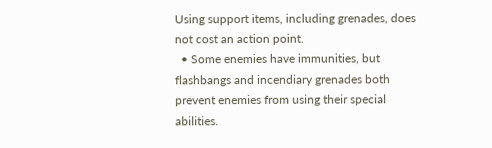Using support items, including grenades, does not cost an action point.
  • Some enemies have immunities, but flashbangs and incendiary grenades both prevent enemies from using their special abilities.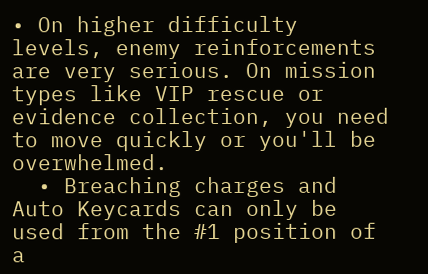• On higher difficulty levels, enemy reinforcements are very serious. On mission types like VIP rescue or evidence collection, you need to move quickly or you'll be overwhelmed.
  • Breaching charges and Auto Keycards can only be used from the #1 position of a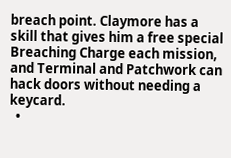breach point. Claymore has a skill that gives him a free special Breaching Charge each mission, and Terminal and Patchwork can hack doors without needing a keycard.
  •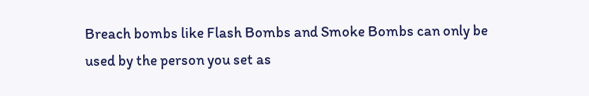Breach bombs like Flash Bombs and Smoke Bombs can only be used by the person you set as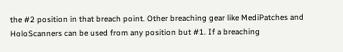the #2 position in that breach point. Other breaching gear like MediPatches and HoloScanners can be used from any position but #1. If a breaching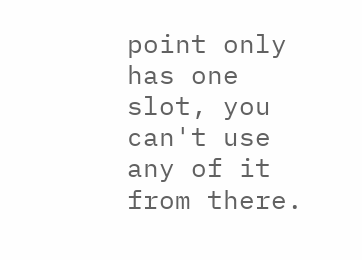point only has one slot, you can't use any of it from there.